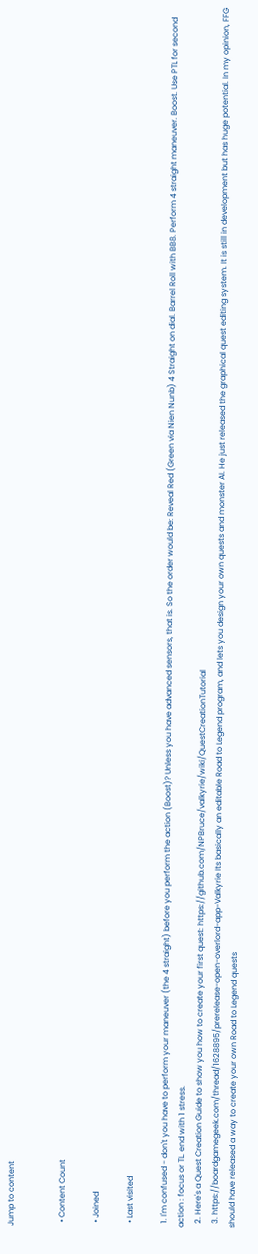Jump to content


  • Content Count

  • Joined

  • Last visited

  1. I'm confused - don't you have to perform your maneuver (the 4 straight) before you perform the action (Boost)? Unless you have advanced sensors, that is. So the order would be: Reveal Red (Green via Nien Nunb) 4 Straight on dial. Barrel Roll with BB8. Perform 4 straight maneuver. Boost. Use PTL for second action : focus or TL. end with 1 stress.
  2. Here's a Quest Creation Guide to show you how to create your first quest: https://github.com/NPBruce/valkyrie/wiki/QuestCreationTutorial
  3. https://boardgamegeek.com/thread/1628895/prerelease-open-overlord-app-Valkyrie Its basically an editable Road to Legend program, and lets you design your own quests and monster AI. He just released the graphical quest editing system. It is still in development but has huge potential. In my opinion, FFG should have released a way to create your own Road to Legend quests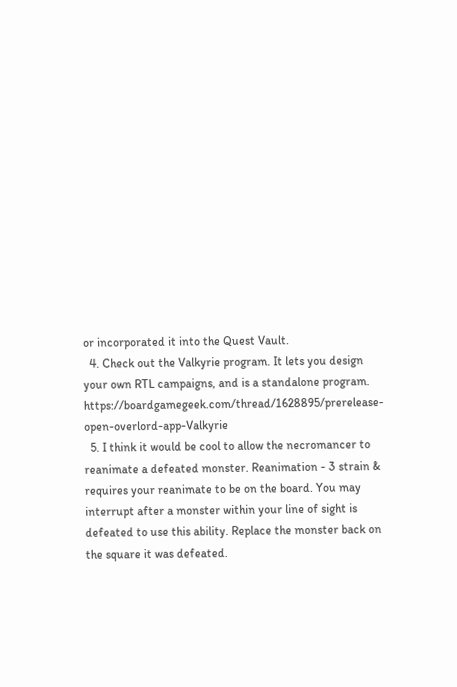or incorporated it into the Quest Vault.
  4. Check out the Valkyrie program. It lets you design your own RTL campaigns, and is a standalone program. https://boardgamegeek.com/thread/1628895/prerelease-open-overlord-app-Valkyrie
  5. I think it would be cool to allow the necromancer to reanimate a defeated monster. Reanimation - 3 strain & requires your reanimate to be on the board. You may interrupt after a monster within your line of sight is defeated to use this ability. Replace the monster back on the square it was defeated.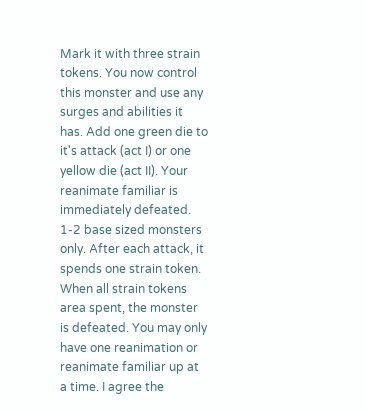Mark it with three strain tokens. You now control this monster and use any surges and abilities it has. Add one green die to it's attack (act I) or one yellow die (act II). Your reanimate familiar is immediately defeated. 1-2 base sized monsters only. After each attack, it spends one strain token. When all strain tokens area spent, the monster is defeated. You may only have one reanimation or reanimate familiar up at a time. I agree the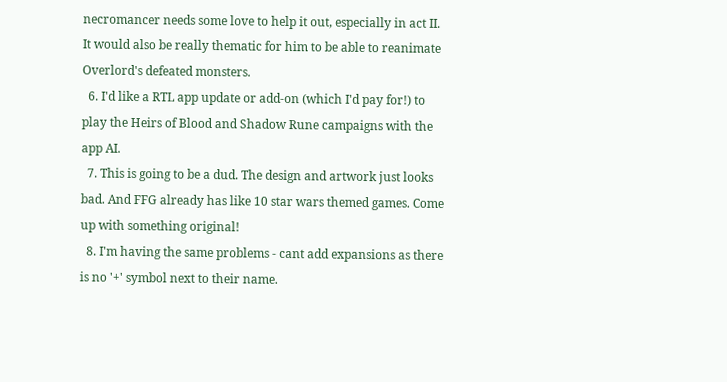necromancer needs some love to help it out, especially in act II. It would also be really thematic for him to be able to reanimate Overlord's defeated monsters.
  6. I'd like a RTL app update or add-on (which I'd pay for!) to play the Heirs of Blood and Shadow Rune campaigns with the app AI.
  7. This is going to be a dud. The design and artwork just looks bad. And FFG already has like 10 star wars themed games. Come up with something original!
  8. I'm having the same problems - cant add expansions as there is no '+' symbol next to their name.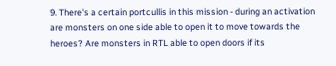9. There's a certain portcullis in this mission - during an activation are monsters on one side able to open it to move towards the heroes? Are monsters in RTL able to open doors if its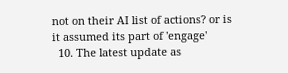not on their AI list of actions? or is it assumed its part of 'engage'
  10. The latest update as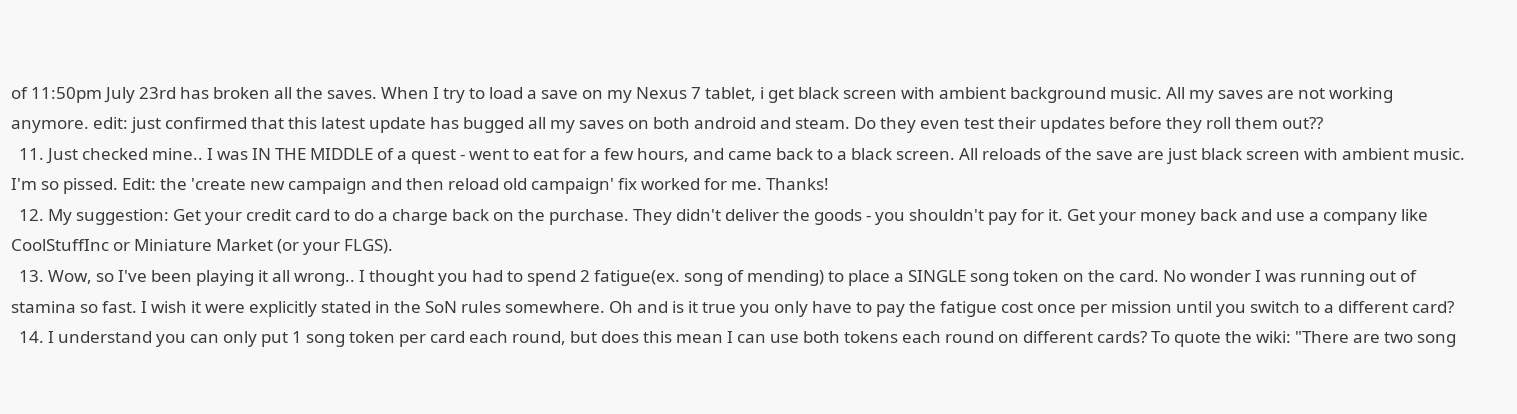of 11:50pm July 23rd has broken all the saves. When I try to load a save on my Nexus 7 tablet, i get black screen with ambient background music. All my saves are not working anymore. edit: just confirmed that this latest update has bugged all my saves on both android and steam. Do they even test their updates before they roll them out??
  11. Just checked mine.. I was IN THE MIDDLE of a quest - went to eat for a few hours, and came back to a black screen. All reloads of the save are just black screen with ambient music. I'm so pissed. Edit: the 'create new campaign and then reload old campaign' fix worked for me. Thanks!
  12. My suggestion: Get your credit card to do a charge back on the purchase. They didn't deliver the goods - you shouldn't pay for it. Get your money back and use a company like CoolStuffInc or Miniature Market (or your FLGS).
  13. Wow, so I've been playing it all wrong.. I thought you had to spend 2 fatigue(ex. song of mending) to place a SINGLE song token on the card. No wonder I was running out of stamina so fast. I wish it were explicitly stated in the SoN rules somewhere. Oh and is it true you only have to pay the fatigue cost once per mission until you switch to a different card?
  14. I understand you can only put 1 song token per card each round, but does this mean I can use both tokens each round on different cards? To quote the wiki: "There are two song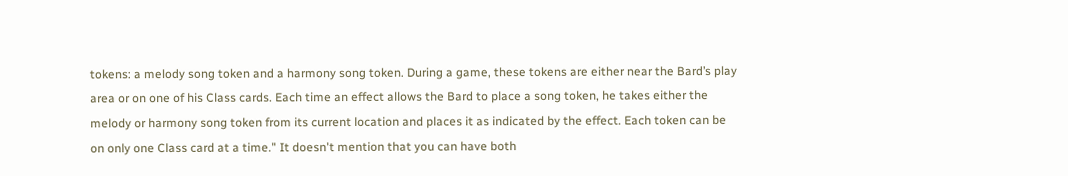tokens: a melody song token and a harmony song token. During a game, these tokens are either near the Bard’s play area or on one of his Class cards. Each time an effect allows the Bard to place a song token, he takes either the melody or harmony song token from its current location and places it as indicated by the effect. Each token can be on only one Class card at a time." It doesn't mention that you can have both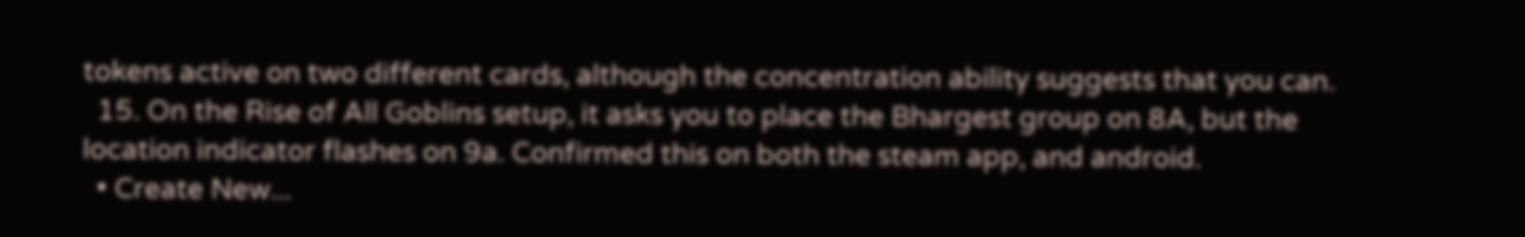tokens active on two different cards, although the concentration ability suggests that you can.
  15. On the Rise of All Goblins setup, it asks you to place the Bhargest group on 8A, but the location indicator flashes on 9a. Confirmed this on both the steam app, and android.
  • Create New...